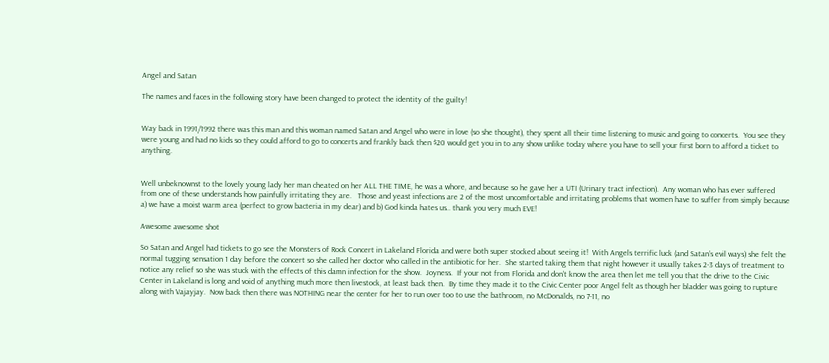Angel and Satan

The names and faces in the following story have been changed to protect the identity of the guilty!


Way back in 1991/1992 there was this man and this woman named Satan and Angel who were in love (so she thought), they spent all their time listening to music and going to concerts.  You see they were young and had no kids so they could afford to go to concerts and frankly back then $20 would get you in to any show unlike today where you have to sell your first born to afford a ticket to anything.


Well unbeknownst to the lovely young lady her man cheated on her ALL THE TIME, he was a whore, and because so he gave her a UTI (Urinary tract infection).  Any woman who has ever suffered from one of these understands how painfully irritating they are.   Those and yeast infections are 2 of the most uncomfortable and irritating problems that women have to suffer from simply because a) we have a moist warm area (perfect to grow bacteria in my dear) and b) God kinda hates us.. thank you very much EVE!

Awesome awesome shot

So Satan and Angel had tickets to go see the Monsters of Rock Concert in Lakeland Florida and were both super stocked about seeing it!  With Angels terrific luck (and Satan’s evil ways) she felt the normal tugging sensation 1 day before the concert so she called her doctor who called in the antibiotic for her.  She started taking them that night however it usually takes 2-3 days of treatment to notice any relief so she was stuck with the effects of this damn infection for the show.  Joyness.  If your not from Florida and don’t know the area then let me tell you that the drive to the Civic Center in Lakeland is long and void of anything much more then livestock, at least back then.  By time they made it to the Civic Center poor Angel felt as though her bladder was going to rupture along with Vajayjay.  Now back then there was NOTHING near the center for her to run over too to use the bathroom, no McDonalds, no 7-11, no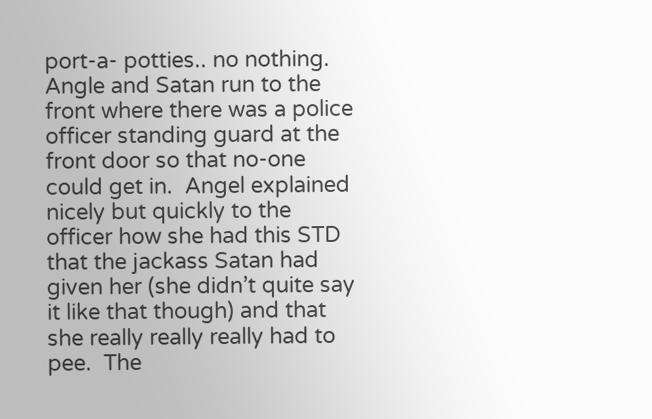port-a- potties.. no nothing.  Angle and Satan run to the front where there was a police officer standing guard at the front door so that no-one could get in.  Angel explained nicely but quickly to the officer how she had this STD that the jackass Satan had given her (she didn’t quite say it like that though) and that she really really really had to pee.  The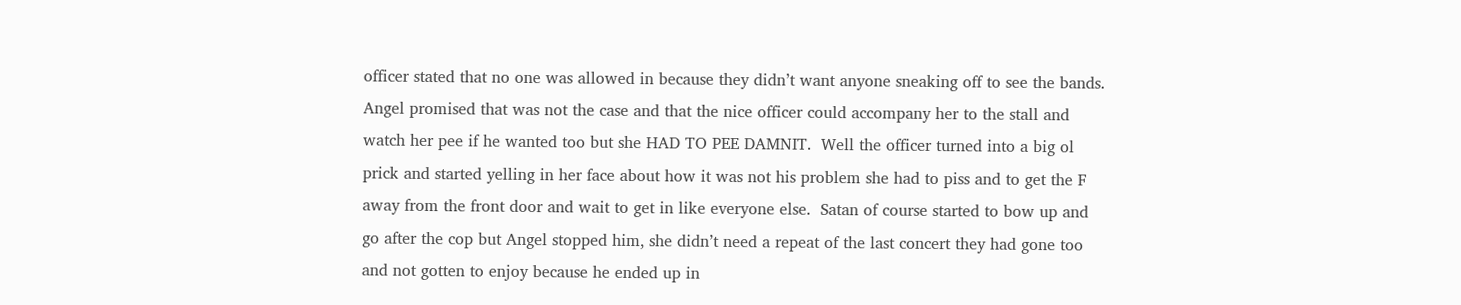officer stated that no one was allowed in because they didn’t want anyone sneaking off to see the bands.  Angel promised that was not the case and that the nice officer could accompany her to the stall and watch her pee if he wanted too but she HAD TO PEE DAMNIT.  Well the officer turned into a big ol prick and started yelling in her face about how it was not his problem she had to piss and to get the F away from the front door and wait to get in like everyone else.  Satan of course started to bow up and go after the cop but Angel stopped him, she didn’t need a repeat of the last concert they had gone too and not gotten to enjoy because he ended up in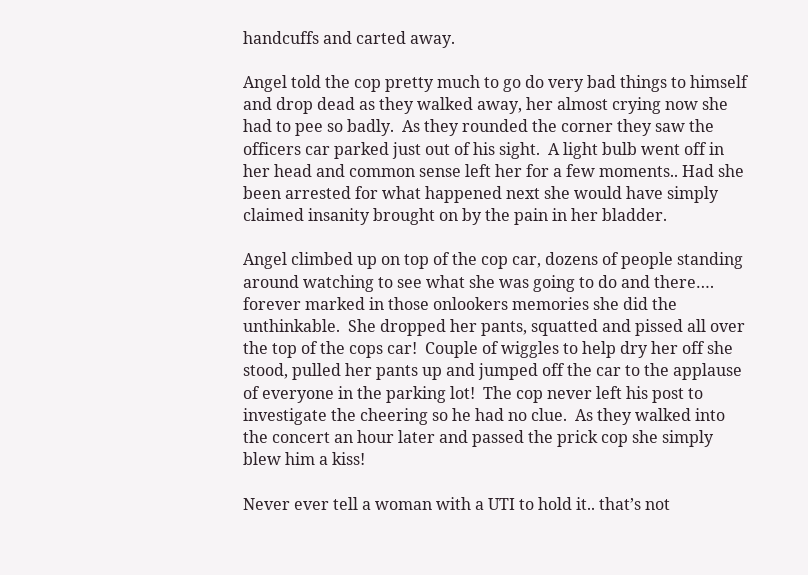handcuffs and carted away.

Angel told the cop pretty much to go do very bad things to himself and drop dead as they walked away, her almost crying now she had to pee so badly.  As they rounded the corner they saw the officers car parked just out of his sight.  A light bulb went off in her head and common sense left her for a few moments.. Had she been arrested for what happened next she would have simply claimed insanity brought on by the pain in her bladder.

Angel climbed up on top of the cop car, dozens of people standing around watching to see what she was going to do and there…. forever marked in those onlookers memories she did the unthinkable.  She dropped her pants, squatted and pissed all over the top of the cops car!  Couple of wiggles to help dry her off she stood, pulled her pants up and jumped off the car to the applause of everyone in the parking lot!  The cop never left his post to investigate the cheering so he had no clue.  As they walked into the concert an hour later and passed the prick cop she simply blew him a kiss!

Never ever tell a woman with a UTI to hold it.. that’s not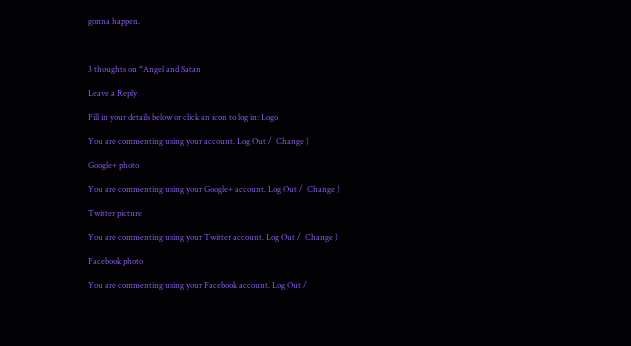gonna happen.



3 thoughts on “Angel and Satan

Leave a Reply

Fill in your details below or click an icon to log in: Logo

You are commenting using your account. Log Out /  Change )

Google+ photo

You are commenting using your Google+ account. Log Out /  Change )

Twitter picture

You are commenting using your Twitter account. Log Out /  Change )

Facebook photo

You are commenting using your Facebook account. Log Out /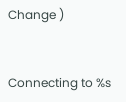Change )


Connecting to %s